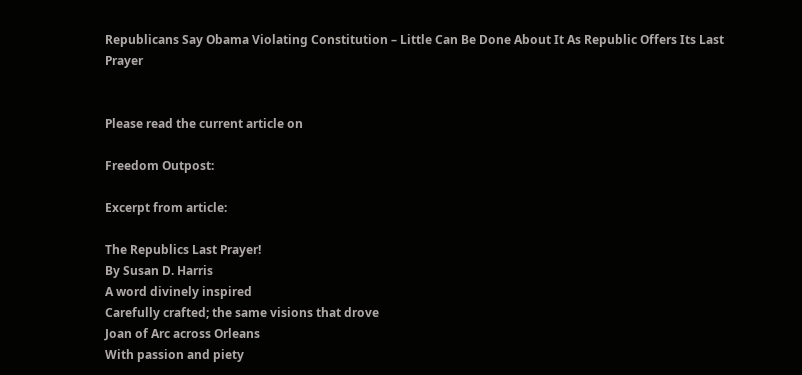Republicans Say Obama Violating Constitution – Little Can Be Done About It As Republic Offers Its Last Prayer


Please read the current article on

Freedom Outpost:

Excerpt from article:

The Republics Last Prayer!
By Susan D. Harris
A word divinely inspired
Carefully crafted; the same visions that drove
Joan of Arc across Orleans
With passion and piety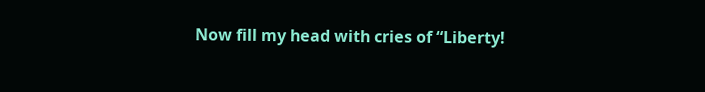Now fill my head with cries of “Liberty!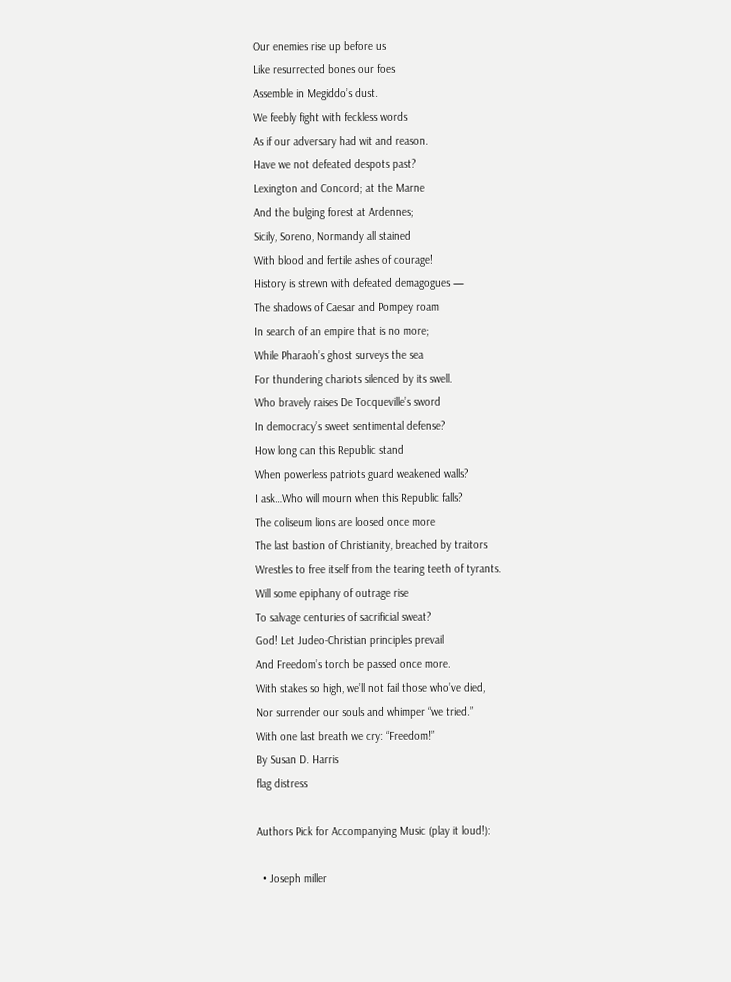Our enemies rise up before us
Like resurrected bones our foes
Assemble in Megiddo’s dust.
We feebly fight with feckless words
As if our adversary had wit and reason.
Have we not defeated despots past?
Lexington and Concord; at the Marne
And the bulging forest at Ardennes;
Sicily, Soreno, Normandy all stained
With blood and fertile ashes of courage!
History is strewn with defeated demagogues —
The shadows of Caesar and Pompey roam
In search of an empire that is no more;
While Pharaoh’s ghost surveys the sea
For thundering chariots silenced by its swell.
Who bravely raises De Tocqueville’s sword
In democracy’s sweet sentimental defense?
How long can this Republic stand
When powerless patriots guard weakened walls?
I ask…Who will mourn when this Republic falls?
The coliseum lions are loosed once more
The last bastion of Christianity, breached by traitors
Wrestles to free itself from the tearing teeth of tyrants.
Will some epiphany of outrage rise
To salvage centuries of sacrificial sweat?
God! Let Judeo-Christian principles prevail
And Freedom’s torch be passed once more.
With stakes so high, we’ll not fail those who’ve died,
Nor surrender our souls and whimper “we tried.”
With one last breath we cry: “Freedom!”
By Susan D. Harris
flag distress

Authors Pick for Accompanying Music (play it loud!):

  • Joseph miller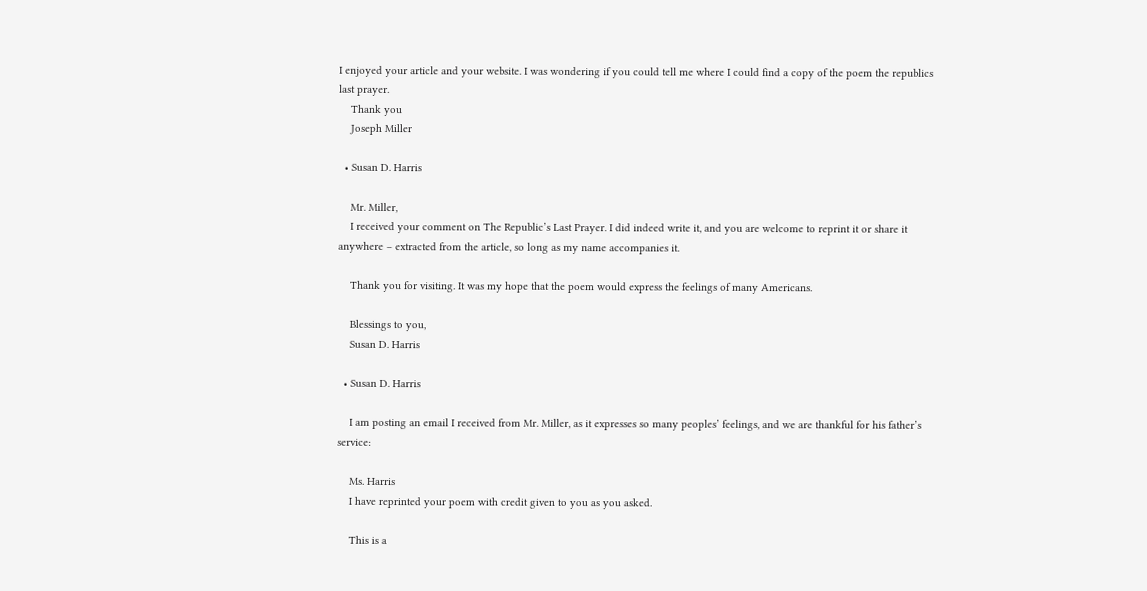I enjoyed your article and your website. I was wondering if you could tell me where I could find a copy of the poem the republics last prayer.
    Thank you
    Joseph Miller

  • Susan D. Harris

    Mr. Miller,
    I received your comment on The Republic’s Last Prayer. I did indeed write it, and you are welcome to reprint it or share it anywhere – extracted from the article, so long as my name accompanies it.

    Thank you for visiting. It was my hope that the poem would express the feelings of many Americans.

    Blessings to you,
    Susan D. Harris

  • Susan D. Harris

    I am posting an email I received from Mr. Miller, as it expresses so many peoples’ feelings, and we are thankful for his father’s service:

    Ms. Harris
    I have reprinted your poem with credit given to you as you asked.

    This is a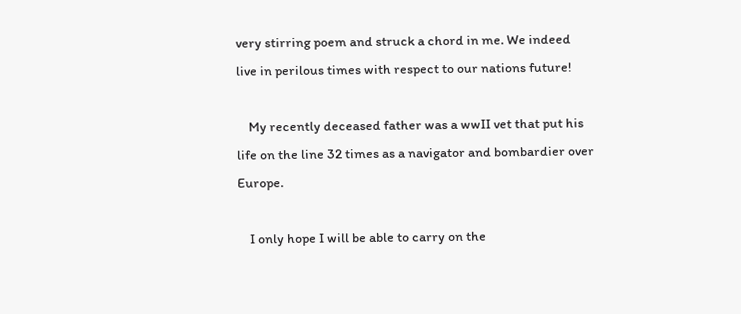very stirring poem and struck a chord in me. We indeed live in perilous times with respect to our nations future!

    My recently deceased father was a wwII vet that put his life on the line 32 times as a navigator and bombardier over Europe.

    I only hope I will be able to carry on the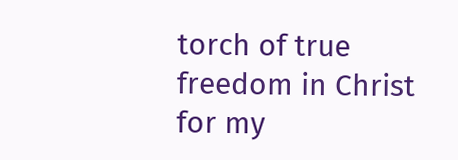torch of true freedom in Christ for my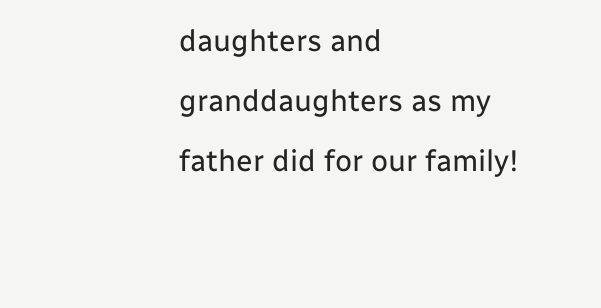daughters and granddaughters as my father did for our family!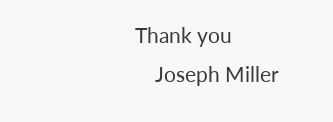Thank you
    Joseph Miller